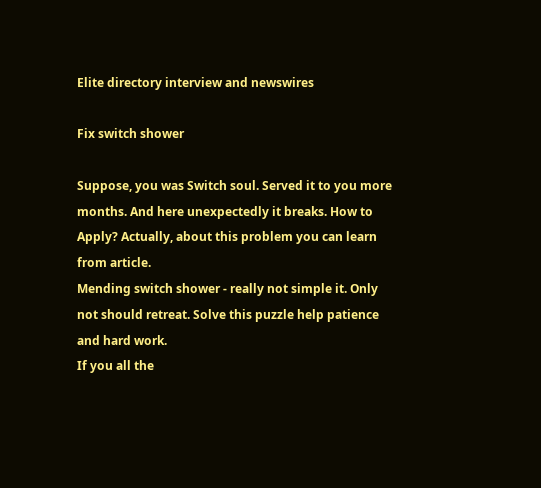Elite directory interview and newswires

Fix switch shower

Suppose, you was Switch soul. Served it to you more months. And here unexpectedly it breaks. How to Apply? Actually, about this problem you can learn from article.
Mending switch shower - really not simple it. Only not should retreat. Solve this puzzle help patience and hard work.
If you all the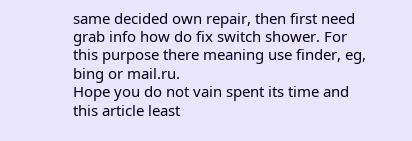same decided own repair, then first need grab info how do fix switch shower. For this purpose there meaning use finder, eg, bing or mail.ru.
Hope you do not vain spent its time and this article least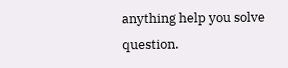anything help you solve question.